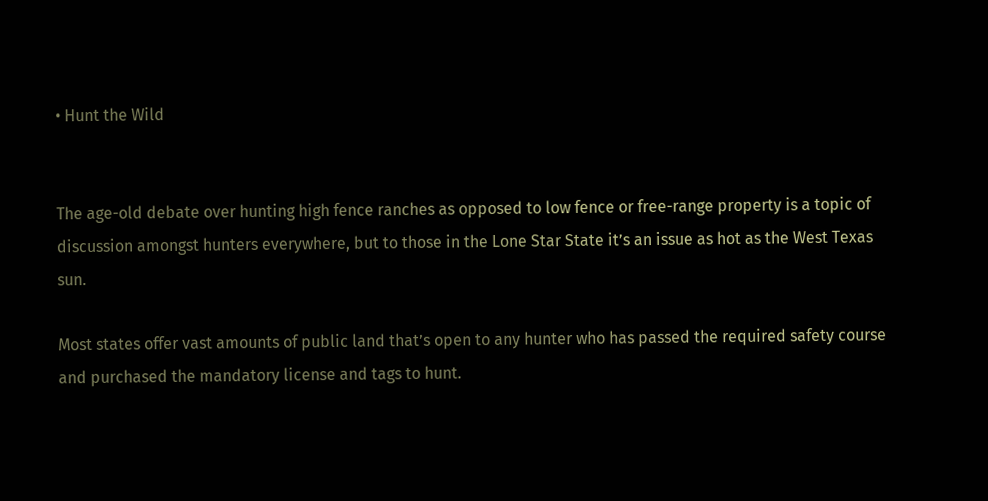• Hunt the Wild


The age-old debate over hunting high fence ranches as opposed to low fence or free-range property is a topic of discussion amongst hunters everywhere, but to those in the Lone Star State it’s an issue as hot as the West Texas sun.

Most states offer vast amounts of public land that’s open to any hunter who has passed the required safety course and purchased the mandatory license and tags to hunt.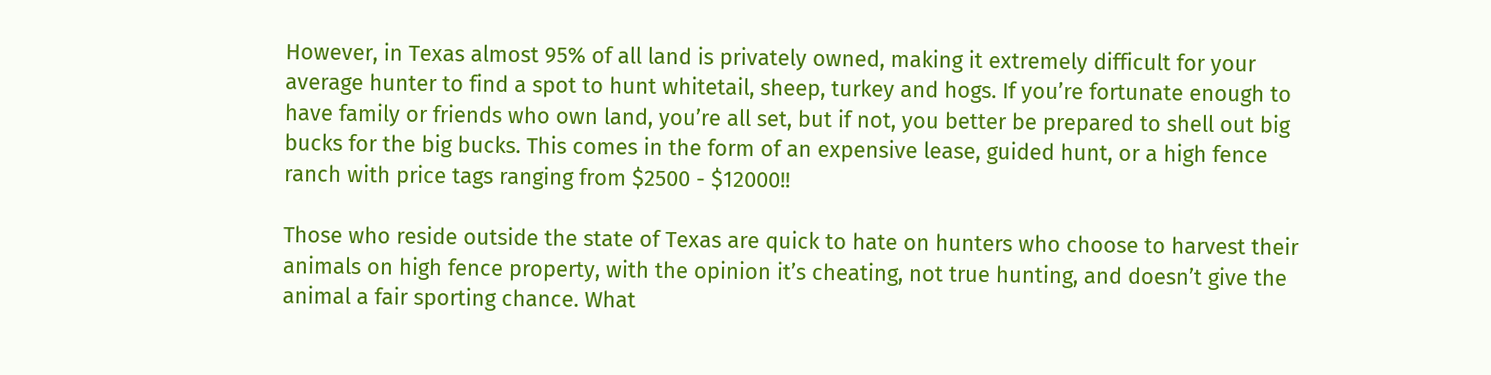However, in Texas almost 95% of all land is privately owned, making it extremely difficult for your average hunter to find a spot to hunt whitetail, sheep, turkey and hogs. If you’re fortunate enough to have family or friends who own land, you’re all set, but if not, you better be prepared to shell out big bucks for the big bucks. This comes in the form of an expensive lease, guided hunt, or a high fence ranch with price tags ranging from $2500 - $12000!!

Those who reside outside the state of Texas are quick to hate on hunters who choose to harvest their animals on high fence property, with the opinion it’s cheating, not true hunting, and doesn’t give the animal a fair sporting chance. What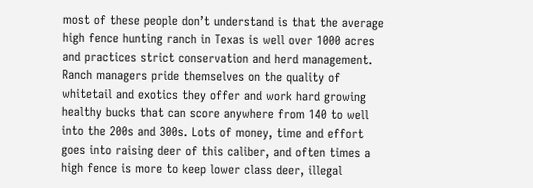most of these people don’t understand is that the average high fence hunting ranch in Texas is well over 1000 acres and practices strict conservation and herd management. Ranch managers pride themselves on the quality of whitetail and exotics they offer and work hard growing healthy bucks that can score anywhere from 140 to well into the 200s and 300s. Lots of money, time and effort goes into raising deer of this caliber, and often times a high fence is more to keep lower class deer, illegal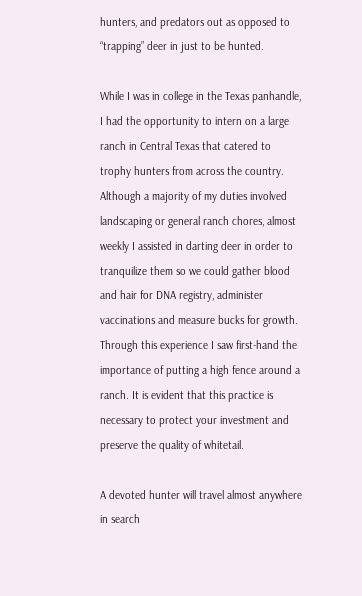hunters, and predators out as opposed to “trapping” deer in just to be hunted.

While I was in college in the Texas panhandle, I had the opportunity to intern on a large ranch in Central Texas that catered to trophy hunters from across the country. Although a majority of my duties involved landscaping or general ranch chores, almost weekly I assisted in darting deer in order to tranquilize them so we could gather blood and hair for DNA registry, administer vaccinations and measure bucks for growth. Through this experience I saw first-hand the importance of putting a high fence around a ranch. It is evident that this practice is necessary to protect your investment and preserve the quality of whitetail.

A devoted hunter will travel almost anywhere in search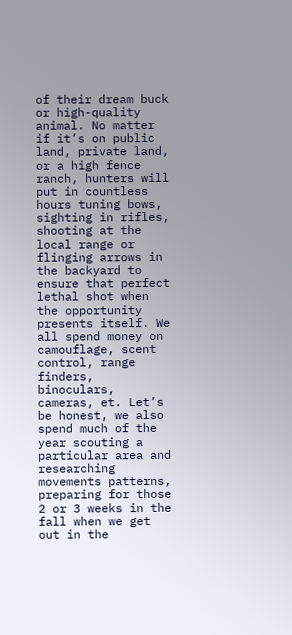of their dream buck or high-quality animal. No matter if it’s on public land, private land, or a high fence ranch, hunters will put in countless hours tuning bows, sighting in rifles, shooting at the local range or flinging arrows in the backyard to ensure that perfect lethal shot when the opportunity presents itself. We all spend money on camouflage, scent control, range finders, binoculars, cameras, et. Let’s be honest, we also spend much of the year scouting a particular area and researching movements patterns, preparing for those 2 or 3 weeks in the fall when we get out in the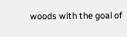woods with the goal of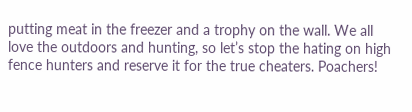putting meat in the freezer and a trophy on the wall. We all love the outdoors and hunting, so let’s stop the hating on high fence hunters and reserve it for the true cheaters. Poachers!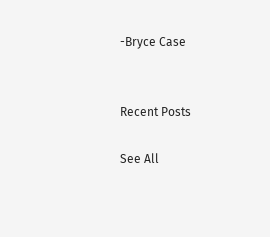-Bryce Case


Recent Posts

See All